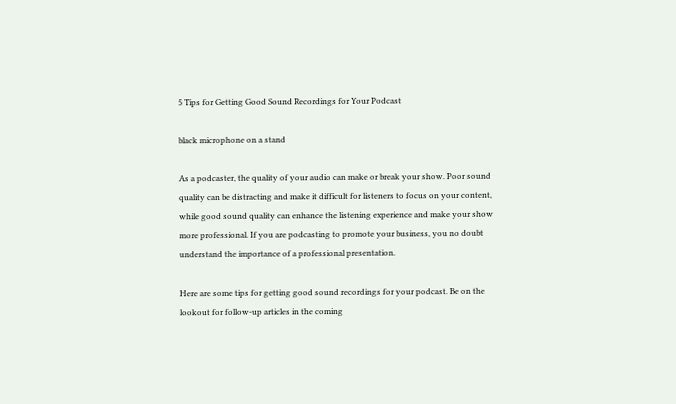5 Tips for Getting Good Sound Recordings for Your Podcast

black microphone on a stand

As a podcaster, the quality of your audio can make or break your show. Poor sound quality can be distracting and make it difficult for listeners to focus on your content, while good sound quality can enhance the listening experience and make your show more professional. If you are podcasting to promote your business, you no doubt understand the importance of a professional presentation.

Here are some tips for getting good sound recordings for your podcast. Be on the lookout for follow-up articles in the coming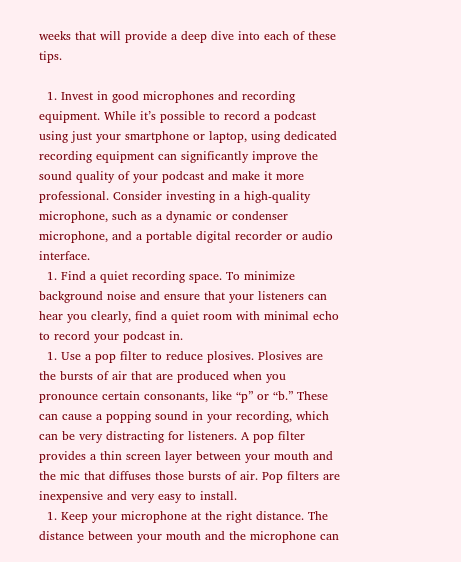weeks that will provide a deep dive into each of these tips.

  1. Invest in good microphones and recording equipment. While it’s possible to record a podcast using just your smartphone or laptop, using dedicated recording equipment can significantly improve the sound quality of your podcast and make it more professional. Consider investing in a high-quality microphone, such as a dynamic or condenser microphone, and a portable digital recorder or audio interface.
  1. Find a quiet recording space. To minimize background noise and ensure that your listeners can hear you clearly, find a quiet room with minimal echo to record your podcast in.
  1. Use a pop filter to reduce plosives. Plosives are the bursts of air that are produced when you pronounce certain consonants, like “p” or “b.” These can cause a popping sound in your recording, which can be very distracting for listeners. A pop filter provides a thin screen layer between your mouth and the mic that diffuses those bursts of air. Pop filters are inexpensive and very easy to install.
  1. Keep your microphone at the right distance. The distance between your mouth and the microphone can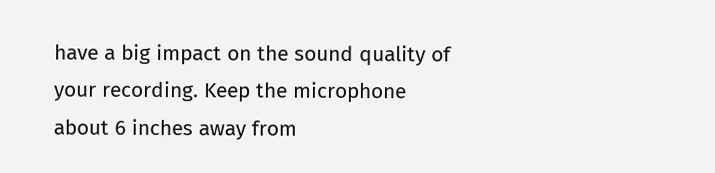have a big impact on the sound quality of your recording. Keep the microphone about 6 inches away from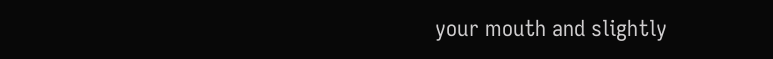your mouth and slightly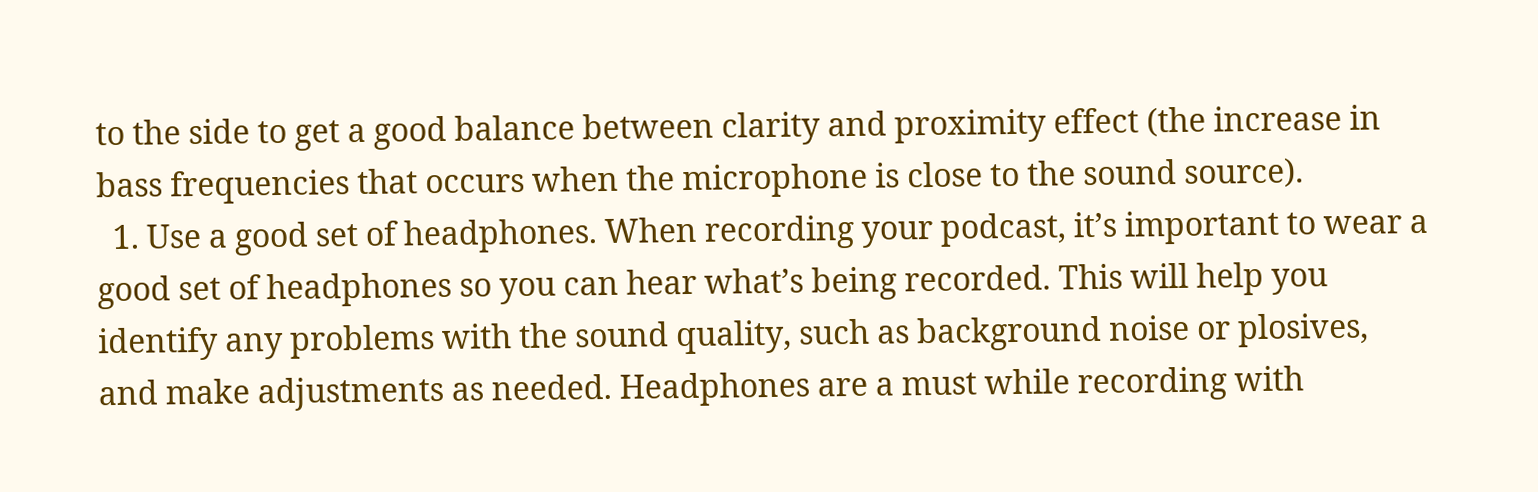to the side to get a good balance between clarity and proximity effect (the increase in bass frequencies that occurs when the microphone is close to the sound source).
  1. Use a good set of headphones. When recording your podcast, it’s important to wear a good set of headphones so you can hear what’s being recorded. This will help you identify any problems with the sound quality, such as background noise or plosives, and make adjustments as needed. Headphones are a must while recording with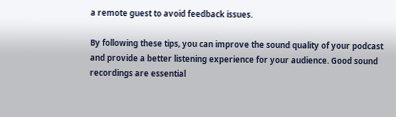a remote guest to avoid feedback issues.

By following these tips, you can improve the sound quality of your podcast and provide a better listening experience for your audience. Good sound recordings are essential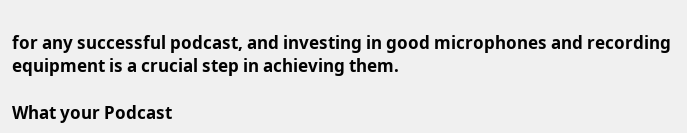for any successful podcast, and investing in good microphones and recording equipment is a crucial step in achieving them.

What your Podcast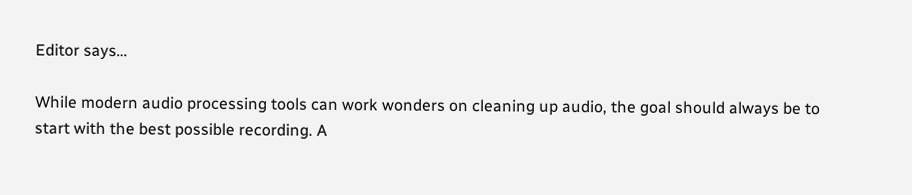Editor says…

While modern audio processing tools can work wonders on cleaning up audio, the goal should always be to start with the best possible recording. A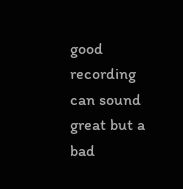good recording can sound great but a bad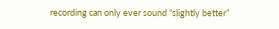recording can only ever sound “slightly better”